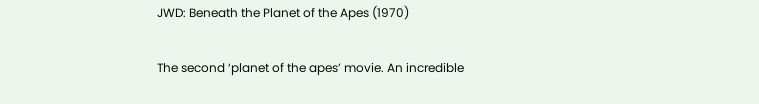JWD: Beneath the Planet of the Apes (1970)

The second ‘planet of the apes’ movie. An incredible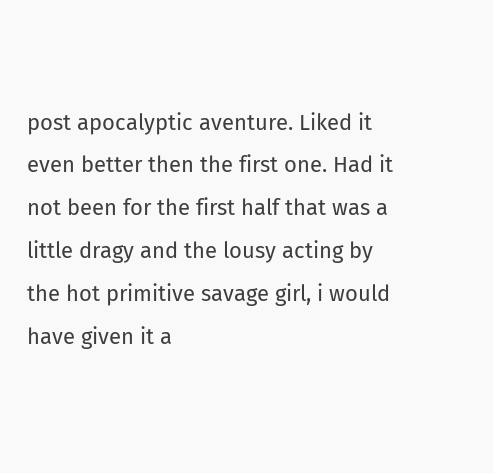post apocalyptic aventure. Liked it even better then the first one. Had it not been for the first half that was a little dragy and the lousy acting by the hot primitive savage girl, i would have given it a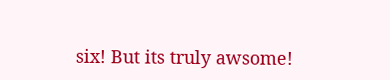six! But its truly awsome!